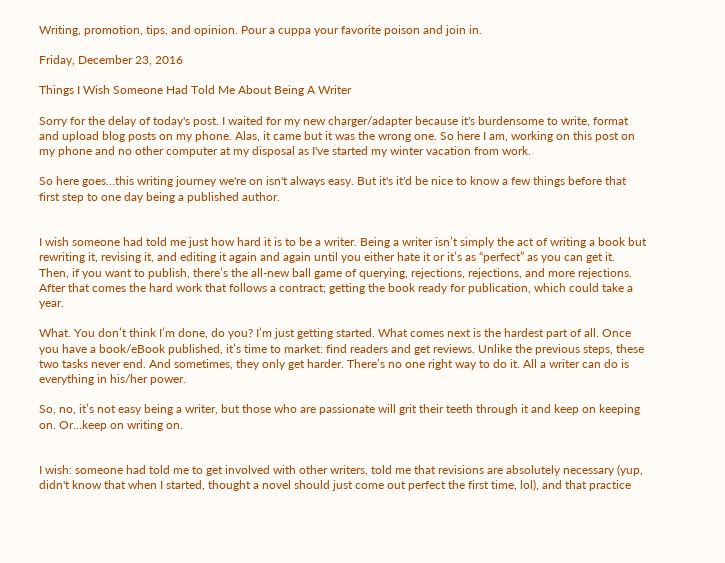Writing, promotion, tips, and opinion. Pour a cuppa your favorite poison and join in.

Friday, December 23, 2016

Things I Wish Someone Had Told Me About Being A Writer

Sorry for the delay of today's post. I waited for my new charger/adapter because it's burdensome to write, format and upload blog posts on my phone. Alas, it came but it was the wrong one. So here I am, working on this post on my phone and no other computer at my disposal as I've started my winter vacation from work.

So here goes...this writing journey we're on isn't always easy. But it's it'd be nice to know a few things before that first step to one day being a published author.


I wish someone had told me just how hard it is to be a writer. Being a writer isn’t simply the act of writing a book but rewriting it, revising it, and editing it again and again until you either hate it or it’s as “perfect” as you can get it. Then, if you want to publish, there’s the all-new ball game of querying, rejections, rejections, and more rejections. After that comes the hard work that follows a contract; getting the book ready for publication, which could take a year.

What. You don’t think I’m done, do you? I’m just getting started. What comes next is the hardest part of all. Once you have a book/eBook published, it’s time to market: find readers and get reviews. Unlike the previous steps, these two tasks never end. And sometimes, they only get harder. There’s no one right way to do it. All a writer can do is everything in his/her power.

So, no, it’s not easy being a writer, but those who are passionate will grit their teeth through it and keep on keeping on. Or…keep on writing on.


I wish: someone had told me to get involved with other writers, told me that revisions are absolutely necessary (yup, didn't know that when I started, thought a novel should just come out perfect the first time, lol), and that practice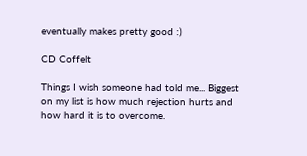eventually makes pretty good :)

CD Coffelt

Things I wish someone had told me... Biggest on my list is how much rejection hurts and how hard it is to overcome.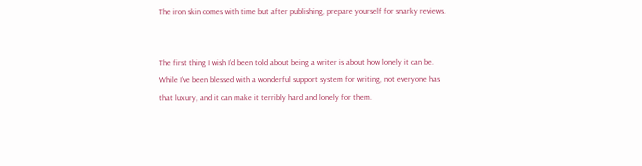The iron skin comes with time but after publishing, prepare yourself for snarky reviews.


The first thing I wish I’d been told about being a writer is about how lonely it can be. While I’ve been blessed with a wonderful support system for writing, not everyone has that luxury, and it can make it terribly hard and lonely for them.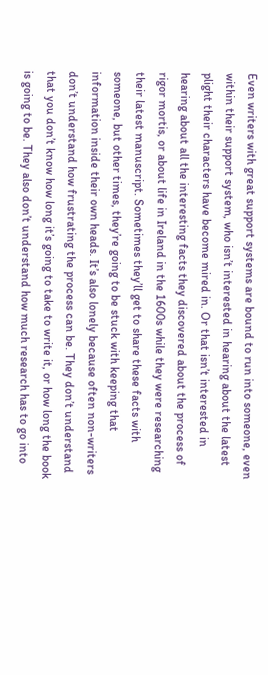Even writers with great support systems are bound to run into someone, even within their support system, who isn’t interested in hearing about the latest plight their characters have become mired in. Or that isn’t interested in hearing about all the interesting facts they discovered about the process of rigor mortis, or about life in Ireland in the 1600s while they were researching their latest manuscript. Sometimes they’ll get to share these facts with someone, but other times, they’re going to be stuck with keeping that information inside their own heads. It’s also lonely because often non-writers don’t understand how frustrating the process can be. They don’t understand that you don’t know how long it’s going to take to write it, or how long the book is going to be. They also don’t understand how much research has to go into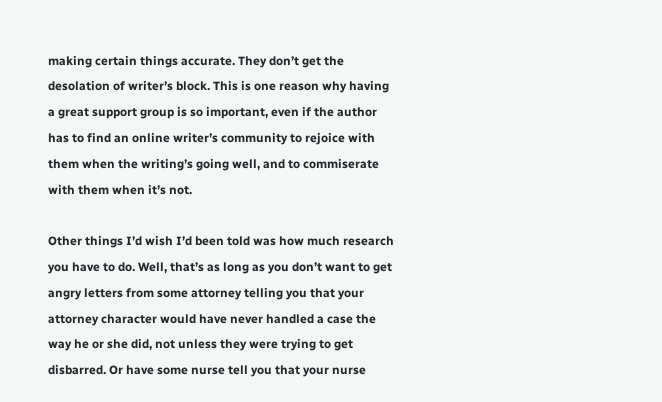making certain things accurate. They don’t get the desolation of writer’s block. This is one reason why having a great support group is so important, even if the author has to find an online writer’s community to rejoice with them when the writing’s going well, and to commiserate with them when it’s not.

Other things I’d wish I’d been told was how much research you have to do. Well, that’s as long as you don’t want to get angry letters from some attorney telling you that your attorney character would have never handled a case the way he or she did, not unless they were trying to get disbarred. Or have some nurse tell you that your nurse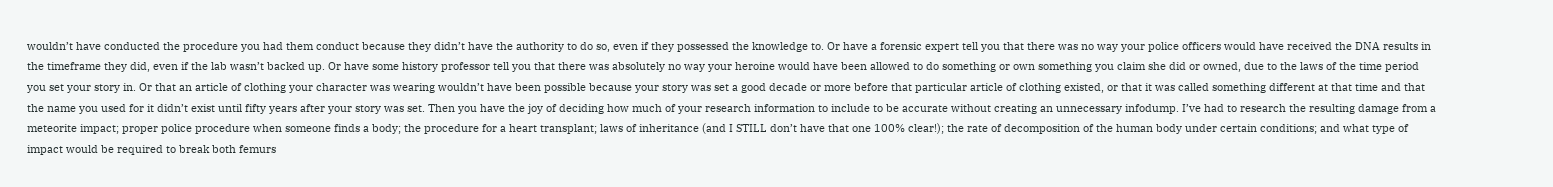wouldn’t have conducted the procedure you had them conduct because they didn’t have the authority to do so, even if they possessed the knowledge to. Or have a forensic expert tell you that there was no way your police officers would have received the DNA results in the timeframe they did, even if the lab wasn’t backed up. Or have some history professor tell you that there was absolutely no way your heroine would have been allowed to do something or own something you claim she did or owned, due to the laws of the time period you set your story in. Or that an article of clothing your character was wearing wouldn’t have been possible because your story was set a good decade or more before that particular article of clothing existed, or that it was called something different at that time and that the name you used for it didn’t exist until fifty years after your story was set. Then you have the joy of deciding how much of your research information to include to be accurate without creating an unnecessary infodump. I’ve had to research the resulting damage from a meteorite impact; proper police procedure when someone finds a body; the procedure for a heart transplant; laws of inheritance (and I STILL don’t have that one 100% clear!); the rate of decomposition of the human body under certain conditions; and what type of impact would be required to break both femurs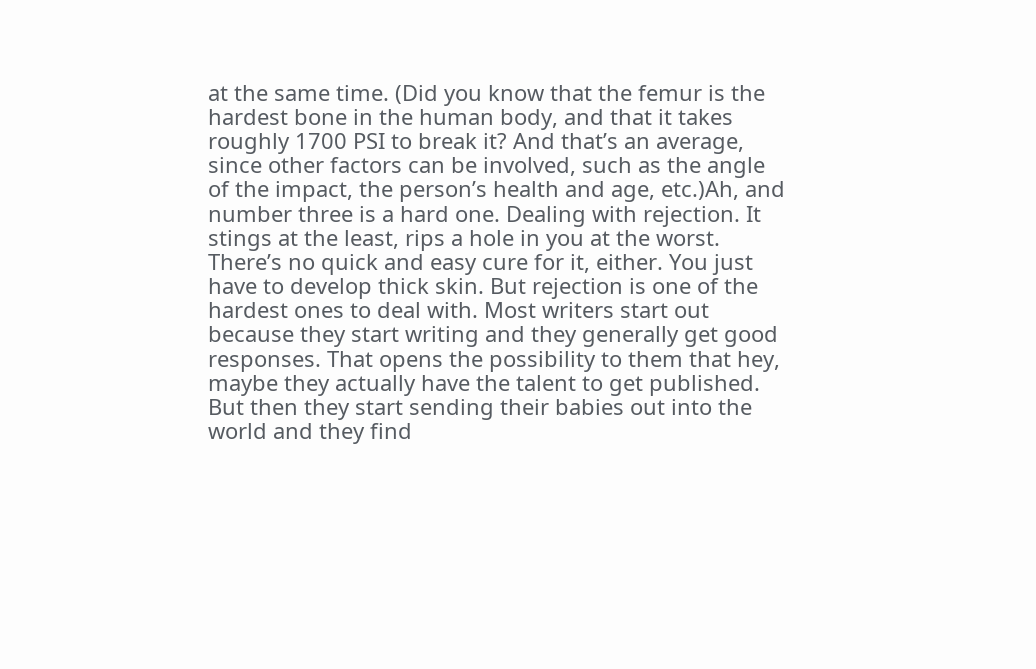at the same time. (Did you know that the femur is the hardest bone in the human body, and that it takes roughly 1700 PSI to break it? And that’s an average, since other factors can be involved, such as the angle of the impact, the person’s health and age, etc.)Ah, and number three is a hard one. Dealing with rejection. It stings at the least, rips a hole in you at the worst. There’s no quick and easy cure for it, either. You just have to develop thick skin. But rejection is one of the hardest ones to deal with. Most writers start out because they start writing and they generally get good responses. That opens the possibility to them that hey, maybe they actually have the talent to get published. But then they start sending their babies out into the world and they find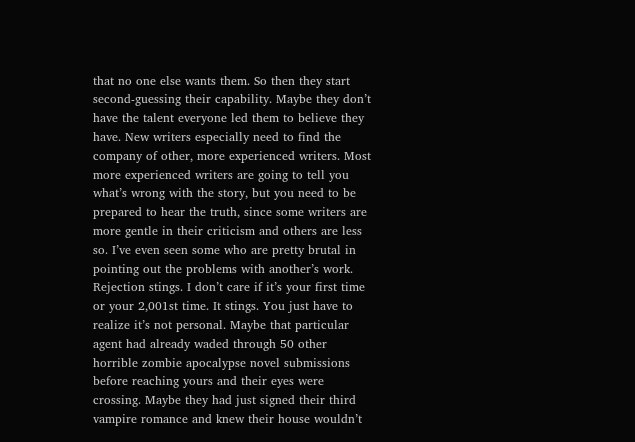that no one else wants them. So then they start second-guessing their capability. Maybe they don’t have the talent everyone led them to believe they have. New writers especially need to find the company of other, more experienced writers. Most more experienced writers are going to tell you what’s wrong with the story, but you need to be prepared to hear the truth, since some writers are more gentle in their criticism and others are less so. I’ve even seen some who are pretty brutal in pointing out the problems with another’s work. Rejection stings. I don’t care if it’s your first time or your 2,001st time. It stings. You just have to realize it’s not personal. Maybe that particular agent had already waded through 50 other horrible zombie apocalypse novel submissions before reaching yours and their eyes were crossing. Maybe they had just signed their third vampire romance and knew their house wouldn’t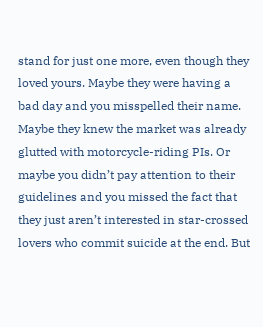stand for just one more, even though they loved yours. Maybe they were having a bad day and you misspelled their name. Maybe they knew the market was already glutted with motorcycle-riding PIs. Or maybe you didn’t pay attention to their guidelines and you missed the fact that they just aren’t interested in star-crossed lovers who commit suicide at the end. But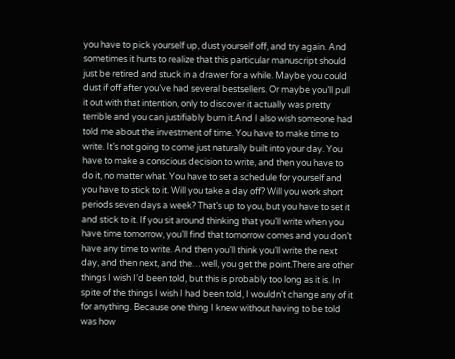you have to pick yourself up, dust yourself off, and try again. And sometimes it hurts to realize that this particular manuscript should just be retired and stuck in a drawer for a while. Maybe you could dust if off after you’ve had several bestsellers. Or maybe you’ll pull it out with that intention, only to discover it actually was pretty terrible and you can justifiably burn it.And I also wish someone had told me about the investment of time. You have to make time to write. It’s not going to come just naturally built into your day. You have to make a conscious decision to write, and then you have to do it, no matter what. You have to set a schedule for yourself and you have to stick to it. Will you take a day off? Will you work short periods seven days a week? That’s up to you, but you have to set it and stick to it. If you sit around thinking that you’ll write when you have time tomorrow, you’ll find that tomorrow comes and you don’t have any time to write. And then you’ll think you’ll write the next day, and then next, and the…well, you get the point.There are other things I wish I’d been told, but this is probably too long as it is. In spite of the things I wish I had been told, I wouldn’t change any of it for anything. Because one thing I knew without having to be told was how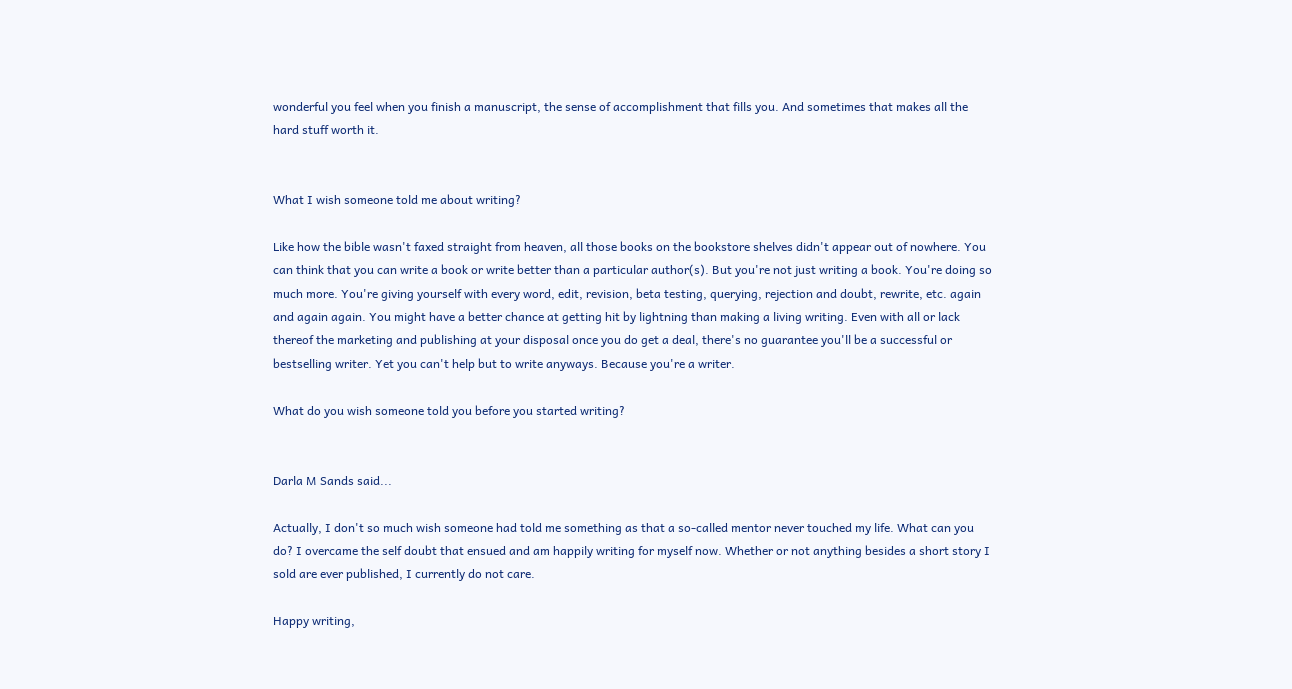wonderful you feel when you finish a manuscript, the sense of accomplishment that fills you. And sometimes that makes all the hard stuff worth it.


What I wish someone told me about writing?

Like how the bible wasn't faxed straight from heaven, all those books on the bookstore shelves didn't appear out of nowhere. You can think that you can write a book or write better than a particular author(s). But you're not just writing a book. You're doing so much more. You're giving yourself with every word, edit, revision, beta testing, querying, rejection and doubt, rewrite, etc. again and again again. You might have a better chance at getting hit by lightning than making a living writing. Even with all or lack thereof the marketing and publishing at your disposal once you do get a deal, there's no guarantee you'll be a successful or bestselling writer. Yet you can't help but to write anyways. Because you're a writer.

What do you wish someone told you before you started writing?


Darla M Sands said...

Actually, I don't so much wish someone had told me something as that a so-called mentor never touched my life. What can you do? I overcame the self doubt that ensued and am happily writing for myself now. Whether or not anything besides a short story I sold are ever published, I currently do not care.

Happy writing,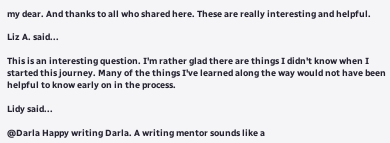my dear. And thanks to all who shared here. These are really interesting and helpful.

Liz A. said...

This is an interesting question. I'm rather glad there are things I didn't know when I started this journey. Many of the things I've learned along the way would not have been helpful to know early on in the process.

Lidy said...

@Darla Happy writing Darla. A writing mentor sounds like a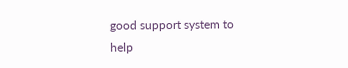good support system to help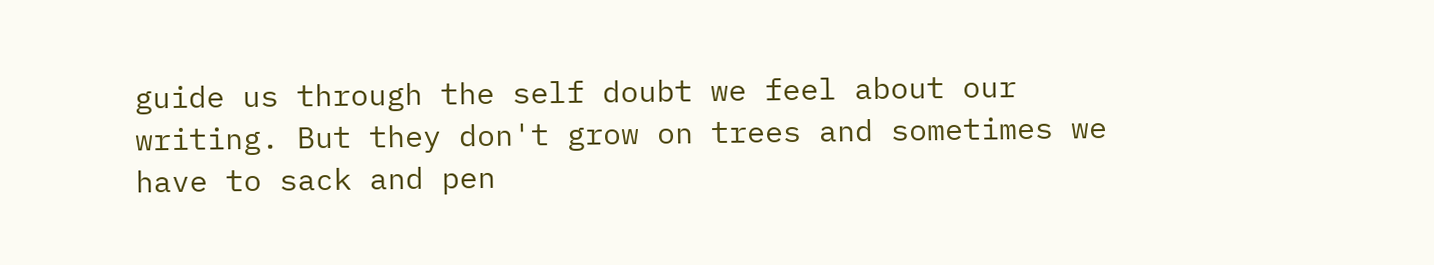guide us through the self doubt we feel about our writing. But they don't grow on trees and sometimes we have to sack and pen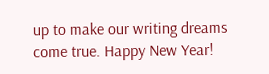up to make our writing dreams come true. Happy New Year!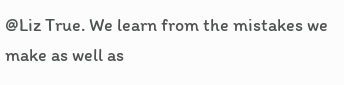@Liz True. We learn from the mistakes we make as well as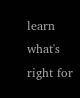learn what's right for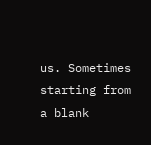us. Sometimes starting from a blank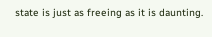state is just as freeing as it is daunting.